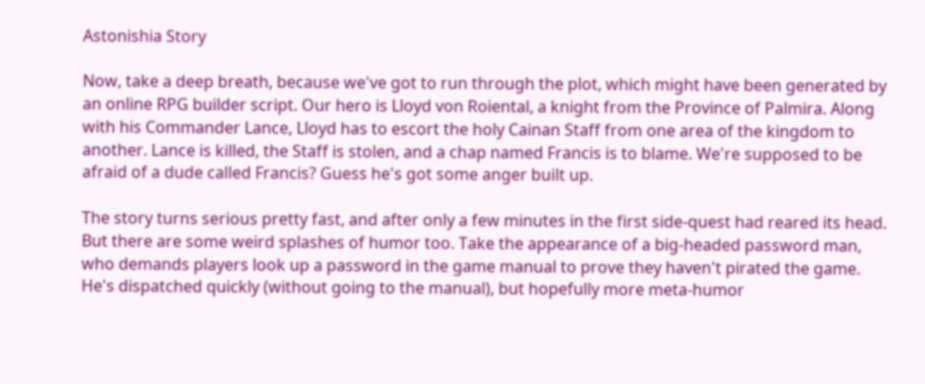Astonishia Story

Now, take a deep breath, because we've got to run through the plot, which might have been generated by an online RPG builder script. Our hero is Lloyd von Roiental, a knight from the Province of Palmira. Along with his Commander Lance, Lloyd has to escort the holy Cainan Staff from one area of the kingdom to another. Lance is killed, the Staff is stolen, and a chap named Francis is to blame. We're supposed to be afraid of a dude called Francis? Guess he's got some anger built up.

The story turns serious pretty fast, and after only a few minutes in the first side-quest had reared its head. But there are some weird splashes of humor too. Take the appearance of a big-headed password man, who demands players look up a password in the game manual to prove they haven't pirated the game. He's dispatched quickly (without going to the manual), but hopefully more meta-humor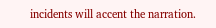incidents will accent the narration.